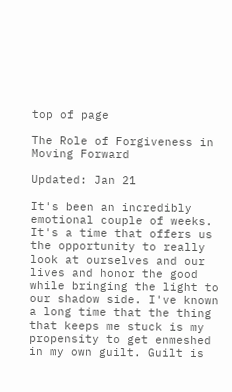top of page

The Role of Forgiveness in Moving Forward

Updated: Jan 21

It's been an incredibly emotional couple of weeks. It's a time that offers us the opportunity to really look at ourselves and our lives and honor the good while bringing the light to our shadow side. I've known a long time that the thing that keeps me stuck is my propensity to get enmeshed in my own guilt. Guilt is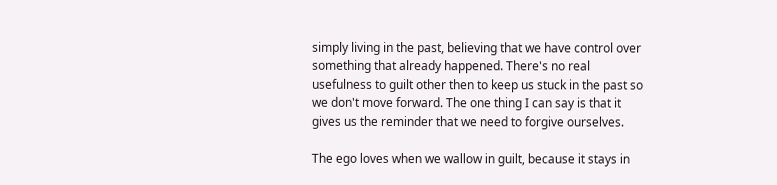simply living in the past, believing that we have control over something that already happened. There's no real usefulness to guilt other then to keep us stuck in the past so we don't move forward. The one thing I can say is that it gives us the reminder that we need to forgive ourselves.

The ego loves when we wallow in guilt, because it stays in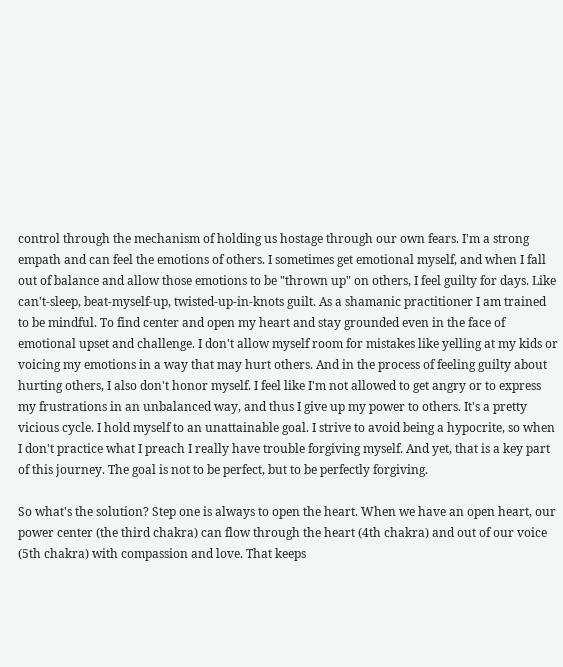control through the mechanism of holding us hostage through our own fears. I'm a strong empath and can feel the emotions of others. I sometimes get emotional myself, and when I fall out of balance and allow those emotions to be "thrown up" on others, I feel guilty for days. Like can't-sleep, beat-myself-up, twisted-up-in-knots guilt. As a shamanic practitioner I am trained to be mindful. To find center and open my heart and stay grounded even in the face of emotional upset and challenge. I don't allow myself room for mistakes like yelling at my kids or voicing my emotions in a way that may hurt others. And in the process of feeling guilty about hurting others, I also don't honor myself. I feel like I'm not allowed to get angry or to express my frustrations in an unbalanced way, and thus I give up my power to others. It's a pretty vicious cycle. I hold myself to an unattainable goal. I strive to avoid being a hypocrite, so when I don't practice what I preach I really have trouble forgiving myself. And yet, that is a key part of this journey. The goal is not to be perfect, but to be perfectly forgiving.

So what's the solution? Step one is always to open the heart. When we have an open heart, our power center (the third chakra) can flow through the heart (4th chakra) and out of our voice (5th chakra) with compassion and love. That keeps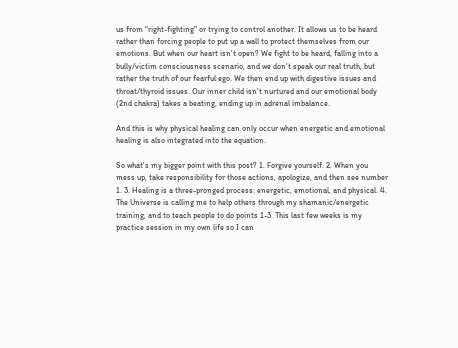us from "right-fighting" or trying to control another. It allows us to be heard rather than forcing people to put up a wall to protect themselves from our emotions. But when our heart isn't open? We fight to be heard, falling into a bully/victim consciousness scenario, and we don't speak our real truth, but rather the truth of our fearful ego. We then end up with digestive issues and throat/thyroid issues. Our inner child isn't nurtured and our emotional body (2nd chakra) takes a beating, ending up in adrenal imbalance.

And this is why physical healing can only occur when energetic and emotional healing is also integrated into the equation.

So what's my bigger point with this post? 1. Forgive yourself. 2. When you mess up, take responsibility for those actions, apologize, and then see number 1. 3. Healing is a three-pronged process: energetic, emotional, and physical. 4. The Universe is calling me to help others through my shamanic/energetic training, and to teach people to do points 1-3. This last few weeks is my practice session in my own life so I can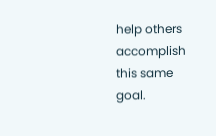help others accomplish this same goal.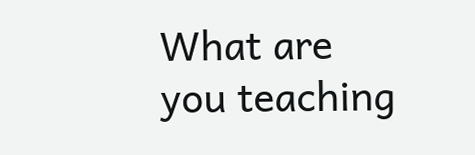What are you teaching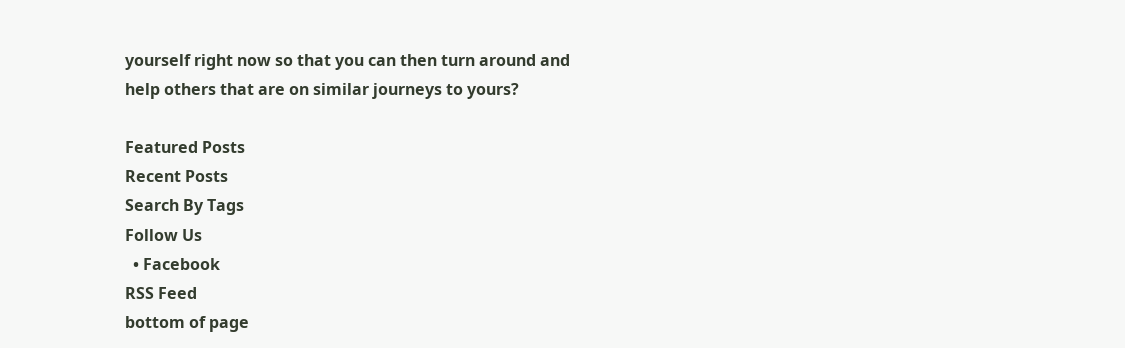yourself right now so that you can then turn around and help others that are on similar journeys to yours?

Featured Posts
Recent Posts
Search By Tags
Follow Us
  • Facebook
RSS Feed
bottom of page